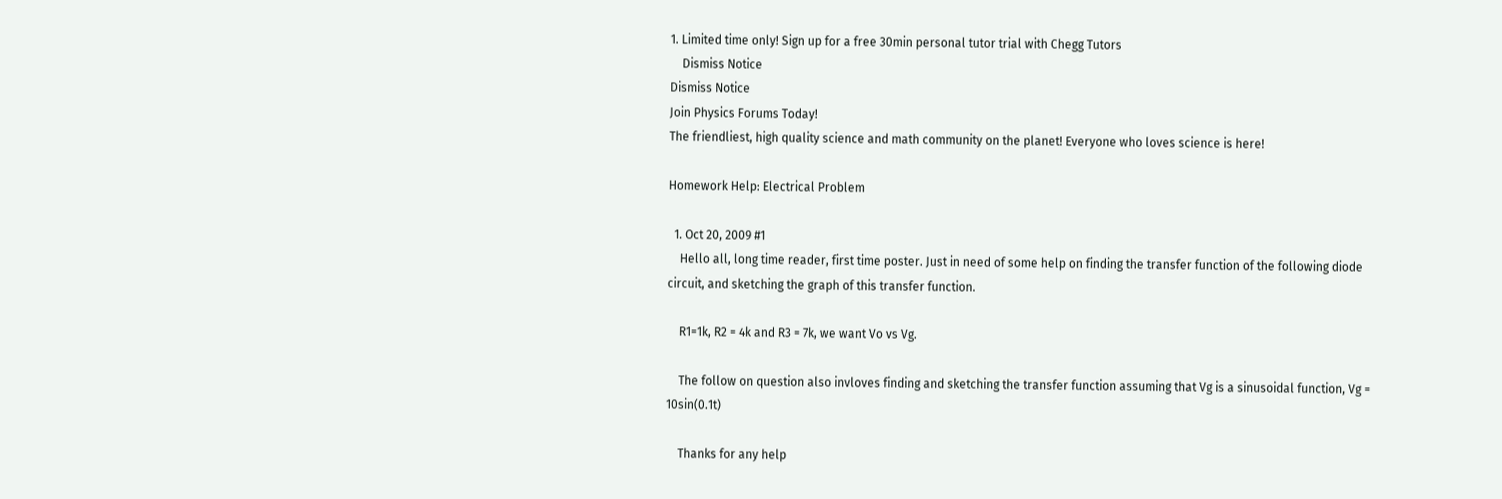1. Limited time only! Sign up for a free 30min personal tutor trial with Chegg Tutors
    Dismiss Notice
Dismiss Notice
Join Physics Forums Today!
The friendliest, high quality science and math community on the planet! Everyone who loves science is here!

Homework Help: Electrical Problem

  1. Oct 20, 2009 #1
    Hello all, long time reader, first time poster. Just in need of some help on finding the transfer function of the following diode circuit, and sketching the graph of this transfer function.

    R1=1k, R2 = 4k and R3 = 7k, we want Vo vs Vg.

    The follow on question also invloves finding and sketching the transfer function assuming that Vg is a sinusoidal function, Vg = 10sin(0.1t)

    Thanks for any help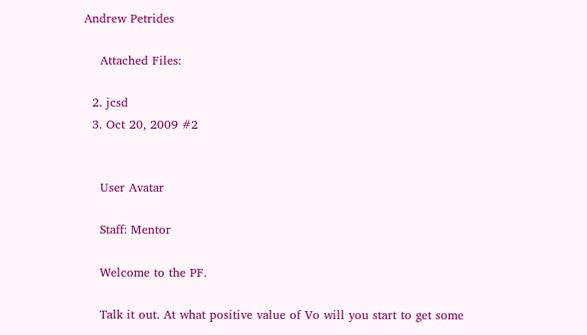Andrew Petrides

    Attached Files:

  2. jcsd
  3. Oct 20, 2009 #2


    User Avatar

    Staff: Mentor

    Welcome to the PF.

    Talk it out. At what positive value of Vo will you start to get some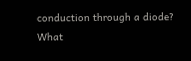conduction through a diode? What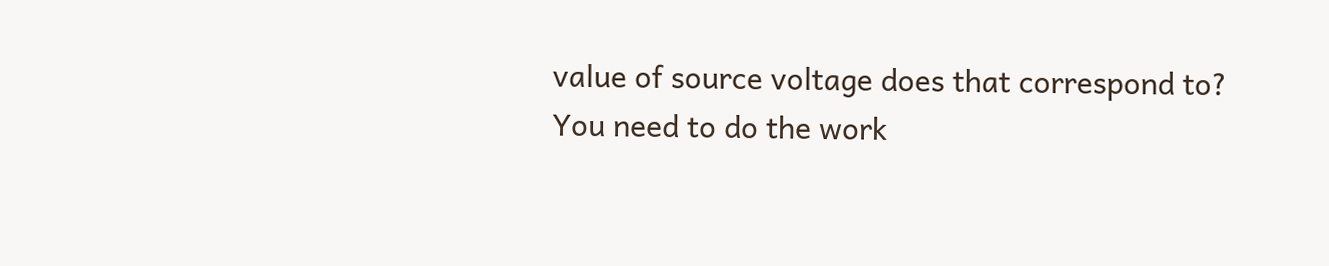value of source voltage does that correspond to? You need to do the work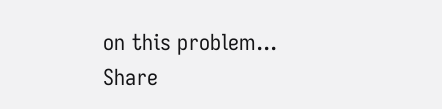on this problem...
Share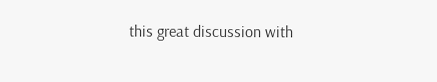this great discussion with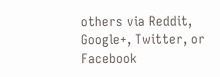others via Reddit, Google+, Twitter, or Facebook